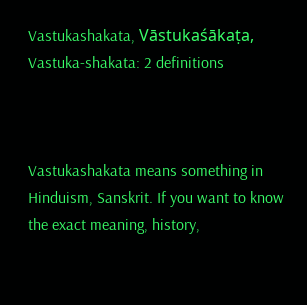Vastukashakata, Vāstukaśākaṭa, Vastuka-shakata: 2 definitions



Vastukashakata means something in Hinduism, Sanskrit. If you want to know the exact meaning, history,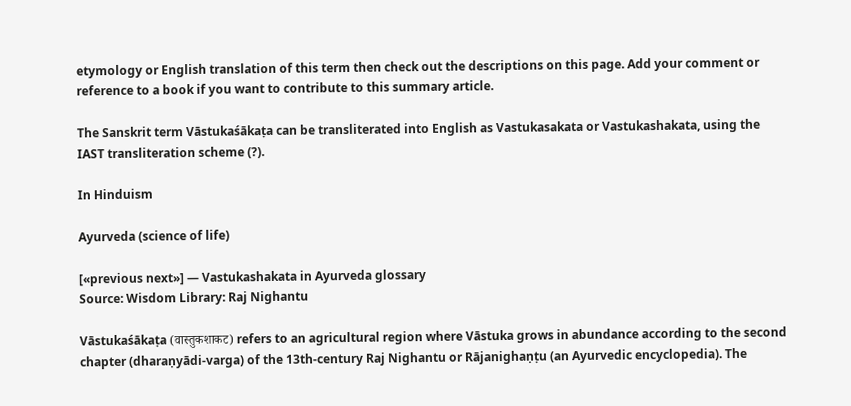etymology or English translation of this term then check out the descriptions on this page. Add your comment or reference to a book if you want to contribute to this summary article.

The Sanskrit term Vāstukaśākaṭa can be transliterated into English as Vastukasakata or Vastukashakata, using the IAST transliteration scheme (?).

In Hinduism

Ayurveda (science of life)

[«previous next»] — Vastukashakata in Ayurveda glossary
Source: Wisdom Library: Raj Nighantu

Vāstukaśākaṭa (वास्तुकशाकट) refers to an agricultural region where Vāstuka grows in abundance according to the second chapter (dharaṇyādi-varga) of the 13th-century Raj Nighantu or Rājanighaṇṭu (an Ayurvedic encyclopedia). The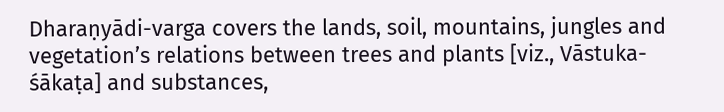Dharaṇyādi-varga covers the lands, soil, mountains, jungles and vegetation’s relations between trees and plants [viz., Vāstuka-śākaṭa] and substances,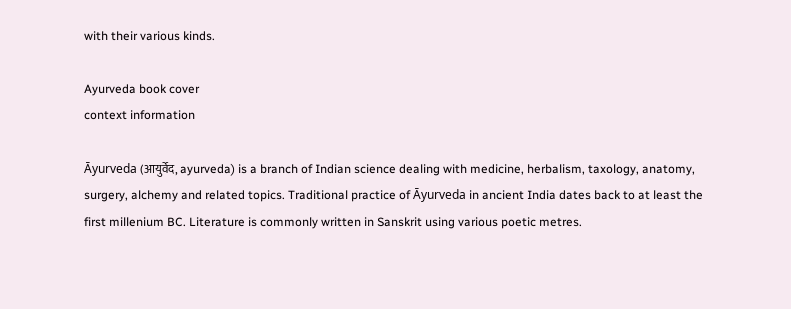with their various kinds.

Ayurveda book cover
context information

Āyurveda (आयुर्वेद, ayurveda) is a branch of Indian science dealing with medicine, herbalism, taxology, anatomy, surgery, alchemy and related topics. Traditional practice of Āyurveda in ancient India dates back to at least the first millenium BC. Literature is commonly written in Sanskrit using various poetic metres.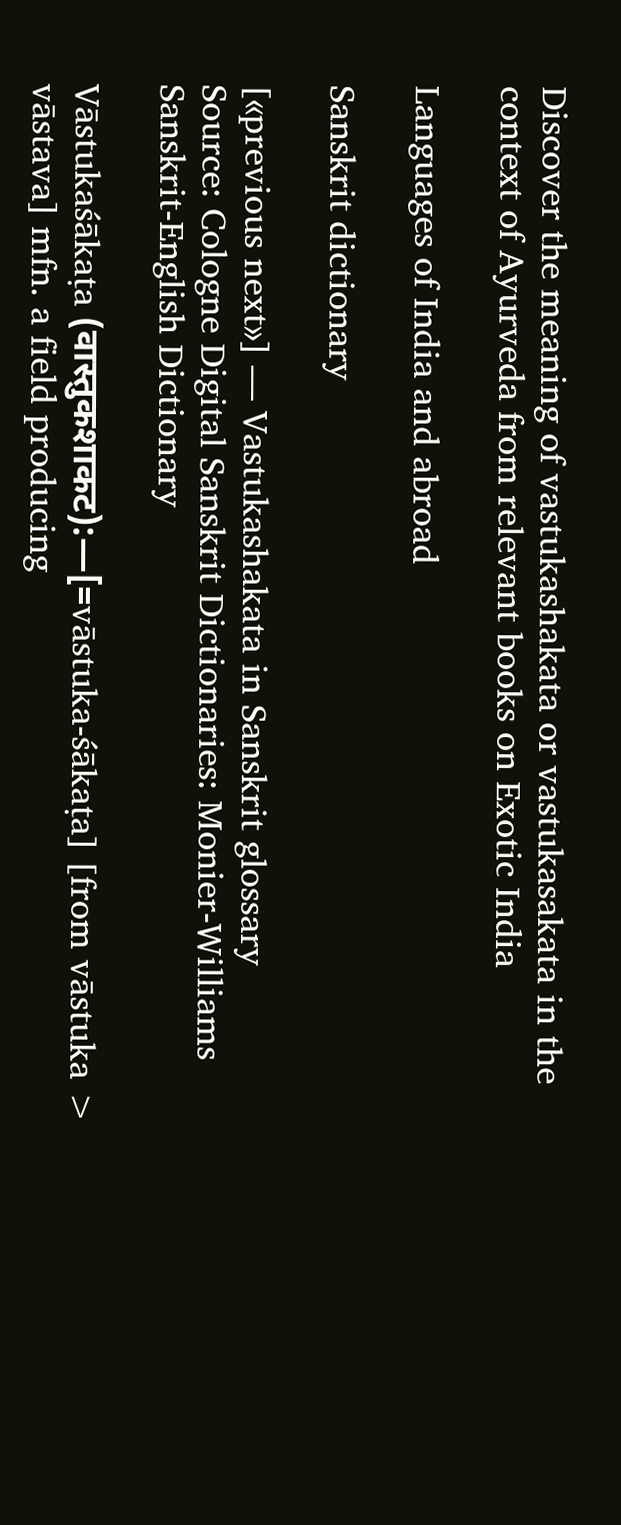Discover the meaning of vastukashakata or vastukasakata in the context of Ayurveda from relevant books on Exotic India

Languages of India and abroad

Sanskrit dictionary

[«previous next»] — Vastukashakata in Sanskrit glossary
Source: Cologne Digital Sanskrit Dictionaries: Monier-Williams Sanskrit-English Dictionary

Vāstukaśākaṭa (वास्तुकशाकट):—[=vāstuka-śākaṭa] [from vāstuka > vāstava] mfn. a field producing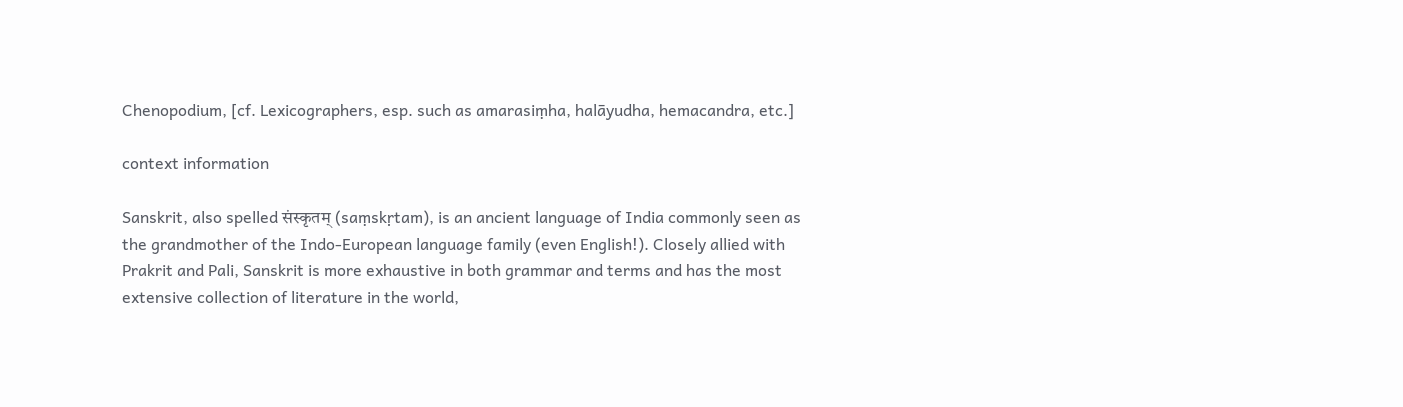Chenopodium, [cf. Lexicographers, esp. such as amarasiṃha, halāyudha, hemacandra, etc.]

context information

Sanskrit, also spelled संस्कृतम् (saṃskṛtam), is an ancient language of India commonly seen as the grandmother of the Indo-European language family (even English!). Closely allied with Prakrit and Pali, Sanskrit is more exhaustive in both grammar and terms and has the most extensive collection of literature in the world,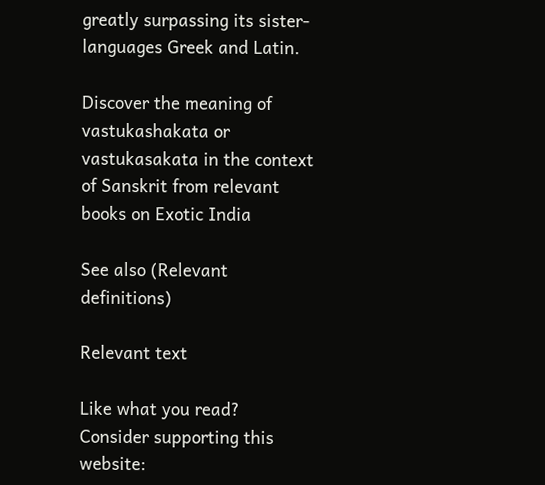greatly surpassing its sister-languages Greek and Latin.

Discover the meaning of vastukashakata or vastukasakata in the context of Sanskrit from relevant books on Exotic India

See also (Relevant definitions)

Relevant text

Like what you read? Consider supporting this website: